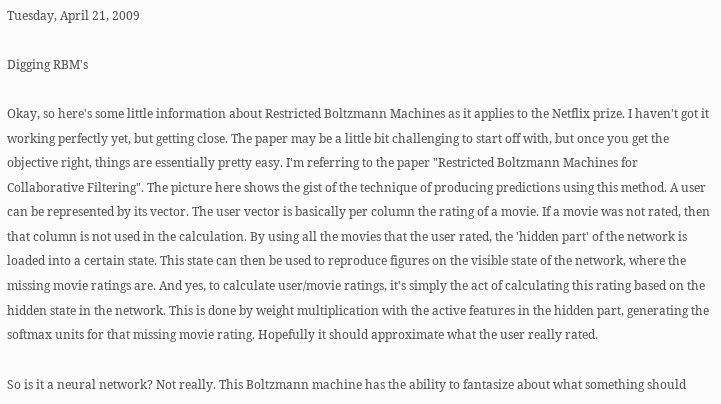Tuesday, April 21, 2009

Digging RBM's

Okay, so here's some little information about Restricted Boltzmann Machines as it applies to the Netflix prize. I haven't got it working perfectly yet, but getting close. The paper may be a little bit challenging to start off with, but once you get the objective right, things are essentially pretty easy. I'm referring to the paper "Restricted Boltzmann Machines for Collaborative Filtering". The picture here shows the gist of the technique of producing predictions using this method. A user can be represented by its vector. The user vector is basically per column the rating of a movie. If a movie was not rated, then that column is not used in the calculation. By using all the movies that the user rated, the 'hidden part' of the network is loaded into a certain state. This state can then be used to reproduce figures on the visible state of the network, where the missing movie ratings are. And yes, to calculate user/movie ratings, it's simply the act of calculating this rating based on the hidden state in the network. This is done by weight multiplication with the active features in the hidden part, generating the softmax units for that missing movie rating. Hopefully it should approximate what the user really rated.

So is it a neural network? Not really. This Boltzmann machine has the ability to fantasize about what something should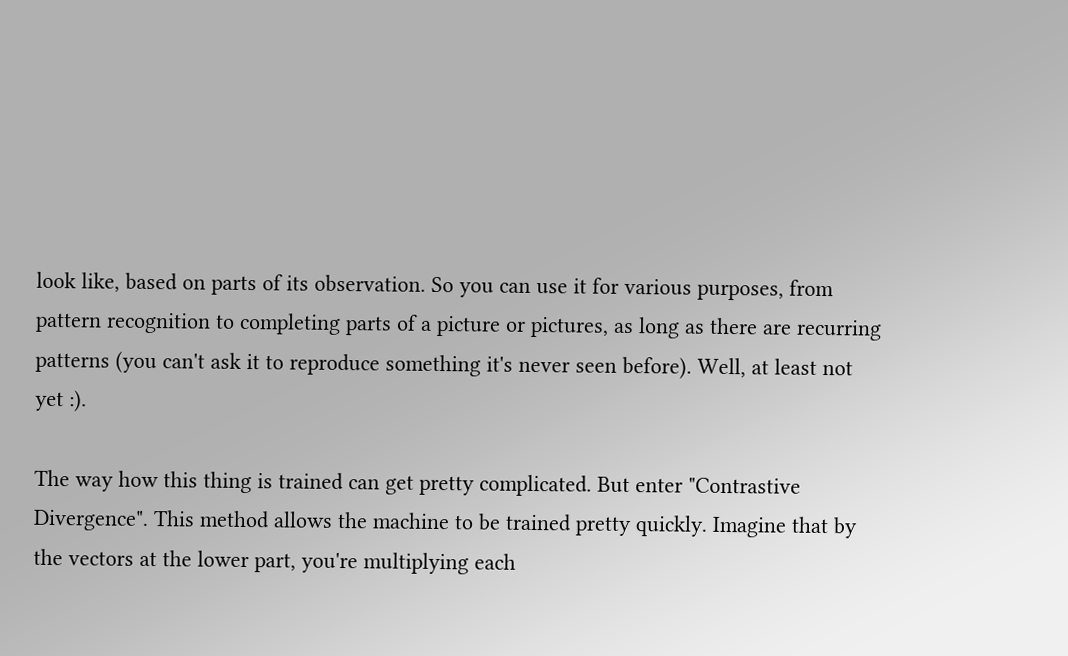look like, based on parts of its observation. So you can use it for various purposes, from pattern recognition to completing parts of a picture or pictures, as long as there are recurring patterns (you can't ask it to reproduce something it's never seen before). Well, at least not yet :).

The way how this thing is trained can get pretty complicated. But enter "Contrastive Divergence". This method allows the machine to be trained pretty quickly. Imagine that by the vectors at the lower part, you're multiplying each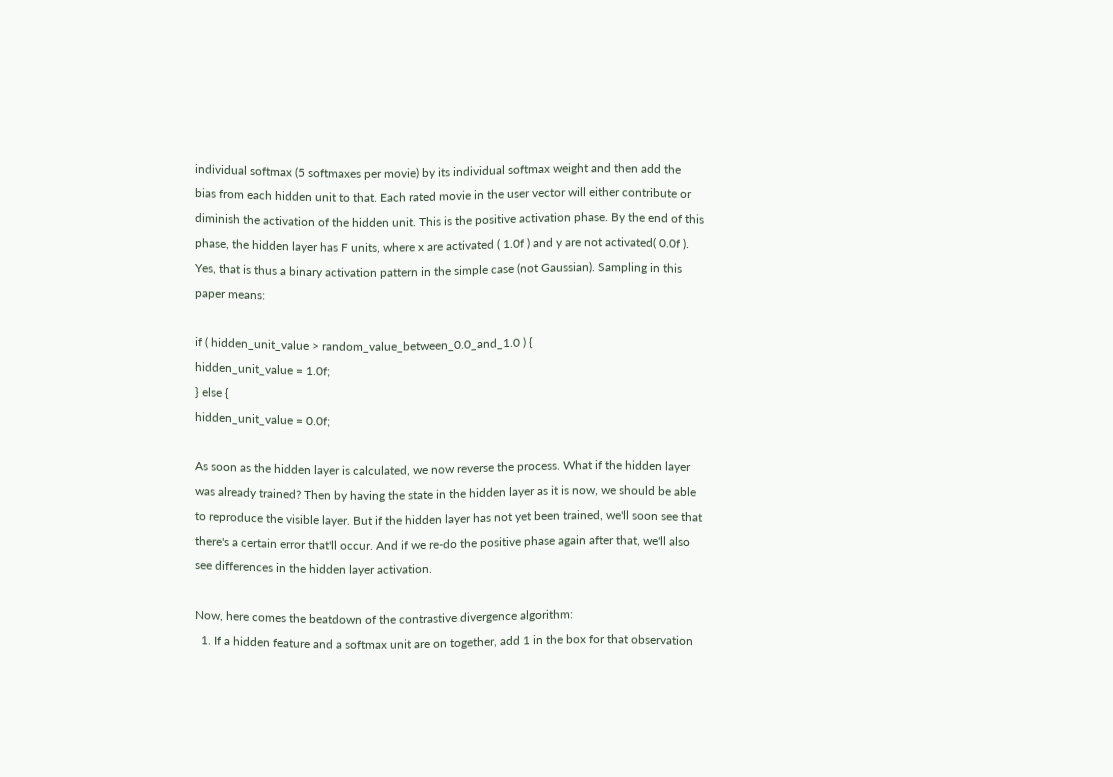individual softmax (5 softmaxes per movie) by its individual softmax weight and then add the bias from each hidden unit to that. Each rated movie in the user vector will either contribute or diminish the activation of the hidden unit. This is the positive activation phase. By the end of this phase, the hidden layer has F units, where x are activated ( 1.0f ) and y are not activated( 0.0f ). Yes, that is thus a binary activation pattern in the simple case (not Gaussian). Sampling in this paper means:

if ( hidden_unit_value > random_value_between_0.0_and_1.0 ) {
hidden_unit_value = 1.0f;
} else {
hidden_unit_value = 0.0f;

As soon as the hidden layer is calculated, we now reverse the process. What if the hidden layer was already trained? Then by having the state in the hidden layer as it is now, we should be able to reproduce the visible layer. But if the hidden layer has not yet been trained, we'll soon see that there's a certain error that'll occur. And if we re-do the positive phase again after that, we'll also see differences in the hidden layer activation.

Now, here comes the beatdown of the contrastive divergence algorithm:
  1. If a hidden feature and a softmax unit are on together, add 1 in the box for that observation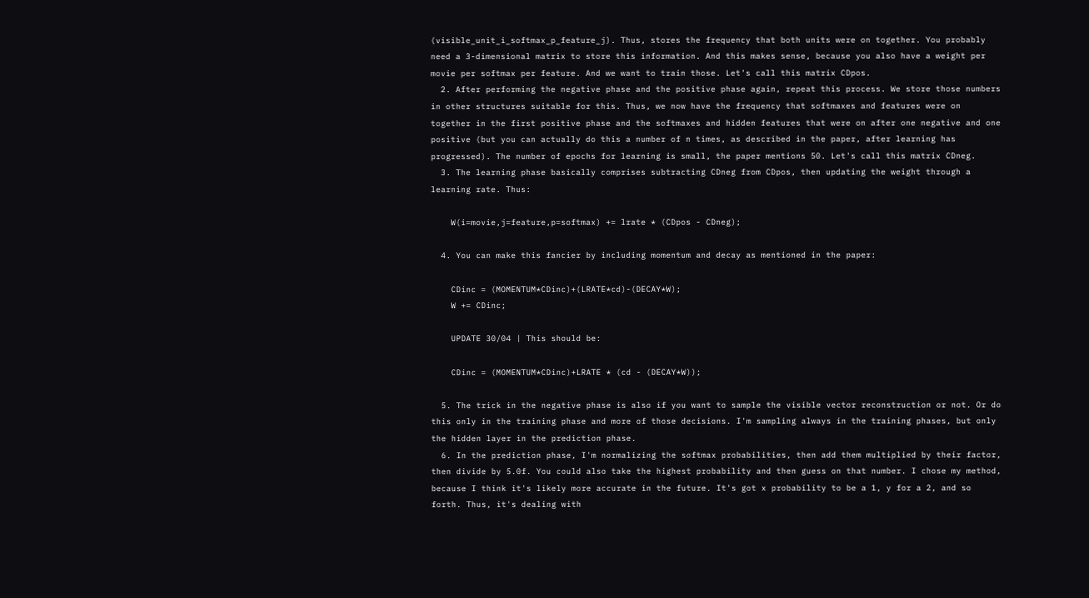(visible_unit_i_softmax_p_feature_j). Thus, stores the frequency that both units were on together. You probably need a 3-dimensional matrix to store this information. And this makes sense, because you also have a weight per movie per softmax per feature. And we want to train those. Let's call this matrix CDpos.
  2. After performing the negative phase and the positive phase again, repeat this process. We store those numbers in other structures suitable for this. Thus, we now have the frequency that softmaxes and features were on together in the first positive phase and the softmaxes and hidden features that were on after one negative and one positive (but you can actually do this a number of n times, as described in the paper, after learning has progressed). The number of epochs for learning is small, the paper mentions 50. Let's call this matrix CDneg.
  3. The learning phase basically comprises subtracting CDneg from CDpos, then updating the weight through a learning rate. Thus:

    W(i=movie,j=feature,p=softmax) += lrate * (CDpos - CDneg);

  4. You can make this fancier by including momentum and decay as mentioned in the paper:

    CDinc = (MOMENTUM*CDinc)+(LRATE*cd)-(DECAY*W);
    W += CDinc;

    UPDATE 30/04 | This should be:

    CDinc = (MOMENTUM*CDinc)+LRATE * (cd - (DECAY*W));

  5. The trick in the negative phase is also if you want to sample the visible vector reconstruction or not. Or do this only in the training phase and more of those decisions. I'm sampling always in the training phases, but only the hidden layer in the prediction phase.
  6. In the prediction phase, I'm normalizing the softmax probabilities, then add them multiplied by their factor, then divide by 5.0f. You could also take the highest probability and then guess on that number. I chose my method, because I think it's likely more accurate in the future. It's got x probability to be a 1, y for a 2, and so forth. Thus, it's dealing with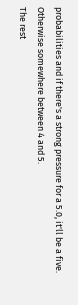probabilities and if there's a strong pressure for a 5.0, it'll be a five. Otherwise somewhere between 4 and 5.
The rest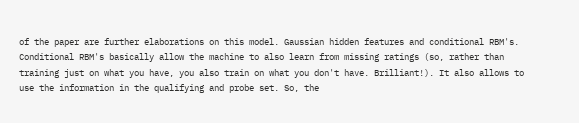of the paper are further elaborations on this model. Gaussian hidden features and conditional RBM's. Conditional RBM's basically allow the machine to also learn from missing ratings (so, rather than training just on what you have, you also train on what you don't have. Brilliant!). It also allows to use the information in the qualifying and probe set. So, the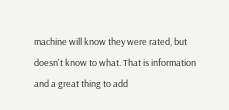machine will know they were rated, but doesn't know to what. That is information and a great thing to add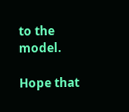to the model.

Hope that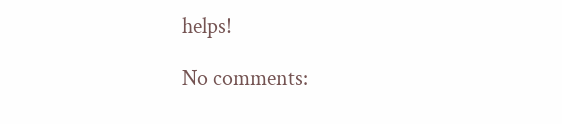helps!

No comments: